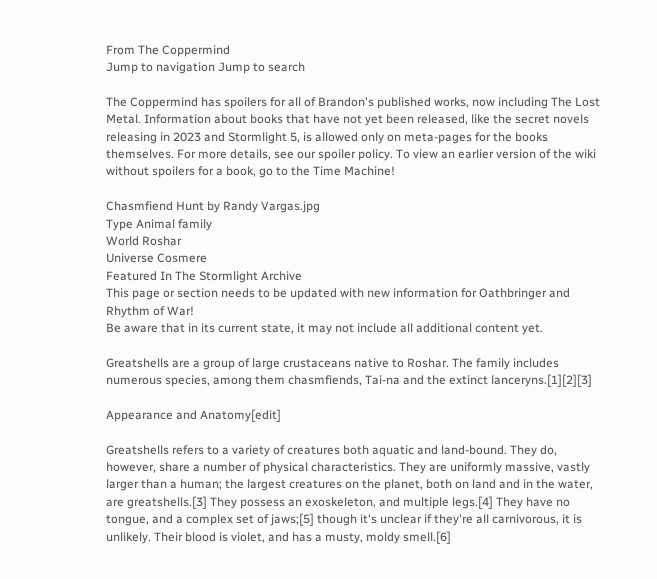From The Coppermind
Jump to navigation Jump to search

The Coppermind has spoilers for all of Brandon's published works, now including The Lost Metal. Information about books that have not yet been released, like the secret novels releasing in 2023 and Stormlight 5, is allowed only on meta-pages for the books themselves. For more details, see our spoiler policy. To view an earlier version of the wiki without spoilers for a book, go to the Time Machine!

Chasmfiend Hunt by Randy Vargas.jpg
Type Animal family
World Roshar
Universe Cosmere
Featured In The Stormlight Archive
This page or section needs to be updated with new information for Oathbringer and Rhythm of War!
Be aware that in its current state, it may not include all additional content yet.

Greatshells are a group of large crustaceans native to Roshar. The family includes numerous species, among them chasmfiends, Tai-na and the extinct lanceryns.[1][2][3]

Appearance and Anatomy[edit]

Greatshells refers to a variety of creatures both aquatic and land-bound. They do, however, share a number of physical characteristics. They are uniformly massive, vastly larger than a human; the largest creatures on the planet, both on land and in the water, are greatshells.[3] They possess an exoskeleton, and multiple legs.[4] They have no tongue, and a complex set of jaws;[5] though it's unclear if they're all carnivorous, it is unlikely. Their blood is violet, and has a musty, moldy smell.[6]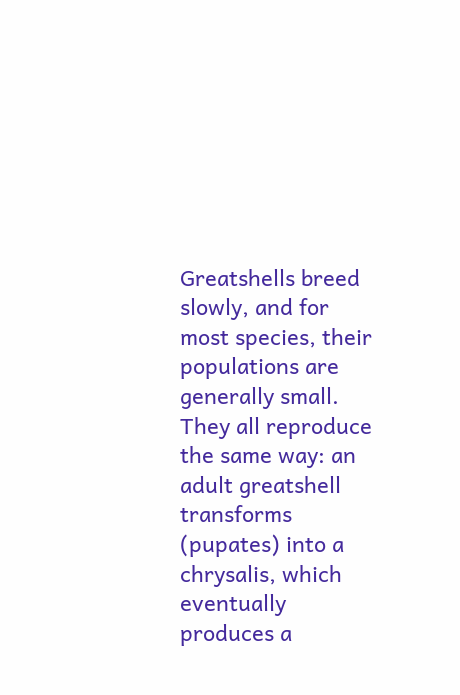Greatshells breed slowly, and for most species, their populations are generally small. They all reproduce the same way: an adult greatshell transforms (pupates) into a chrysalis, which eventually produces a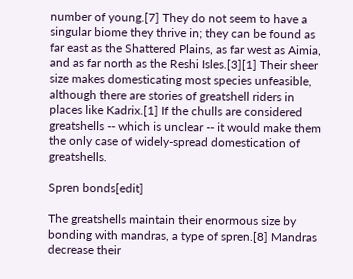number of young.[7] They do not seem to have a singular biome they thrive in; they can be found as far east as the Shattered Plains, as far west as Aimia, and as far north as the Reshi Isles.[3][1] Their sheer size makes domesticating most species unfeasible, although there are stories of greatshell riders in places like Kadrix.[1] If the chulls are considered greatshells -- which is unclear -- it would make them the only case of widely-spread domestication of greatshells.

Spren bonds[edit]

The greatshells maintain their enormous size by bonding with mandras, a type of spren.[8] Mandras decrease their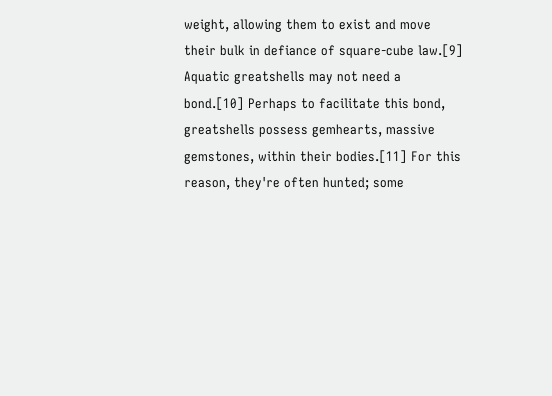weight, allowing them to exist and move their bulk in defiance of square-cube law.[9] Aquatic greatshells may not need a bond.[10] Perhaps to facilitate this bond, greatshells possess gemhearts, massive gemstones, within their bodies.[11] For this reason, they're often hunted; some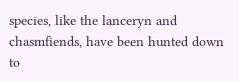species, like the lanceryn and chasmfiends, have been hunted down to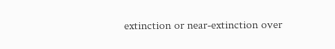extinction or near-extinction over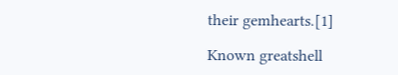their gemhearts.[1]

Known greatshell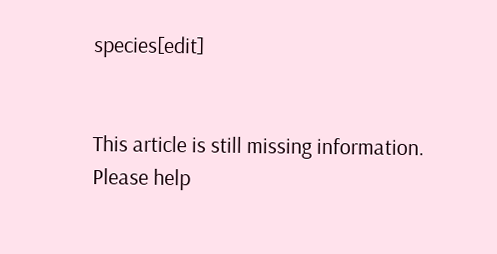species[edit]


This article is still missing information. Please help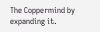The Coppermind by expanding it.